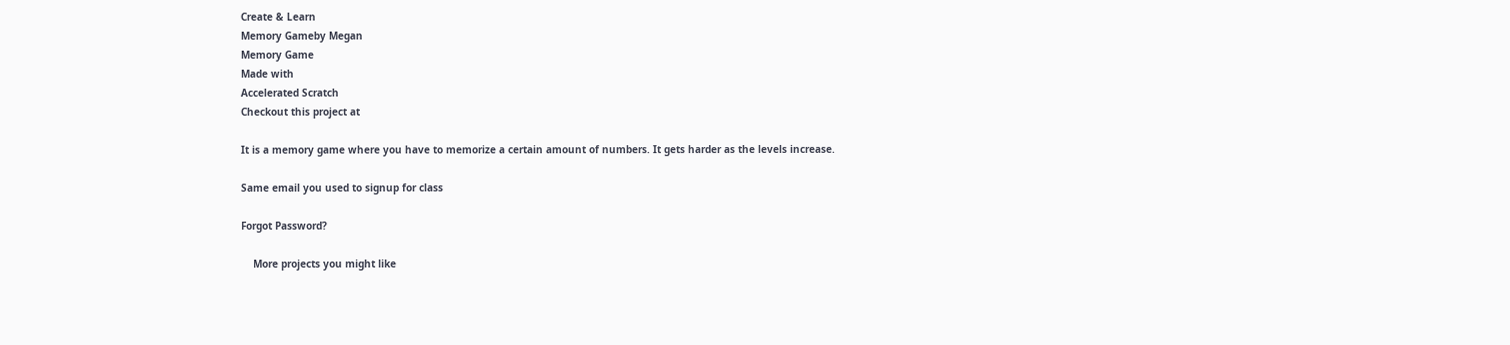Create & Learn
Memory Gameby Megan
Memory Game
Made with
Accelerated Scratch
Checkout this project at

It is a memory game where you have to memorize a certain amount of numbers. It gets harder as the levels increase.

Same email you used to signup for class

Forgot Password?

    More projects you might like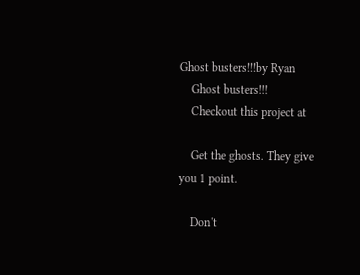Ghost busters!!!by Ryan
    Ghost busters!!!
    Checkout this project at

    Get the ghosts. They give you 1 point.

    Don't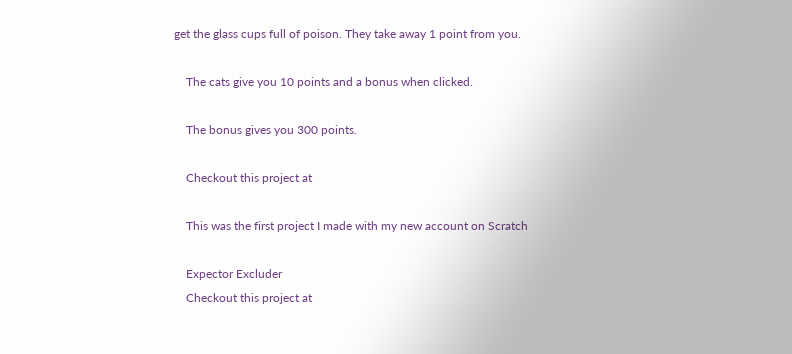get the glass cups full of poison. They take away 1 point from you.

    The cats give you 10 points and a bonus when clicked.

    The bonus gives you 300 points.

    Checkout this project at

    This was the first project I made with my new account on Scratch

    Expector Excluder
    Checkout this project at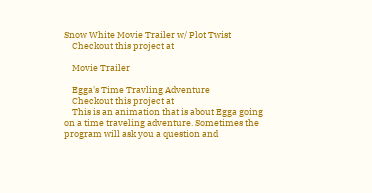Snow White Movie Trailer w/ Plot Twist
    Checkout this project at

    Movie Trailer

    Egga's Time Travling Adventure
    Checkout this project at
    This is an animation that is about Egga going on a time traveling adventure. Sometimes the program will ask you a question and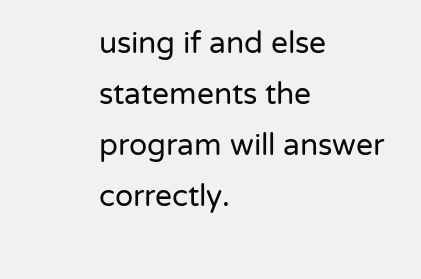using if and else statements the program will answer correctly.